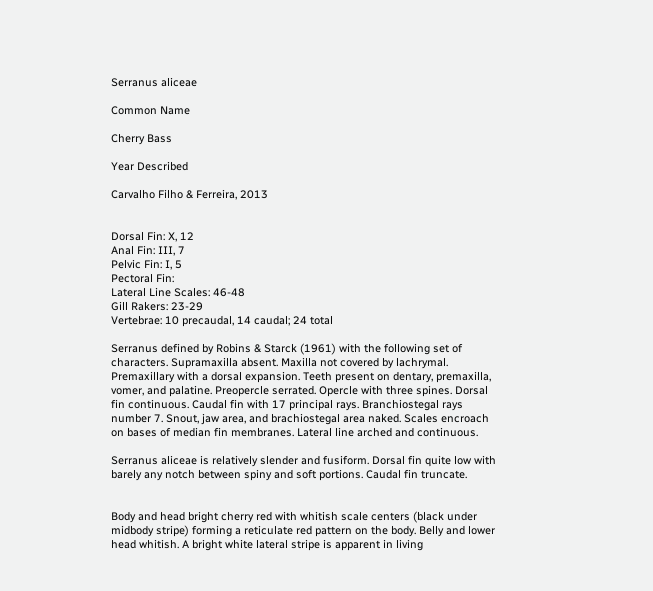Serranus aliceae

Common Name

Cherry Bass

Year Described

Carvalho Filho & Ferreira, 2013


Dorsal Fin: X, 12
Anal Fin: III, 7
Pelvic Fin: I, 5
Pectoral Fin:
Lateral Line Scales: 46-48
Gill Rakers: 23-29
Vertebrae: 10 precaudal, 14 caudal; 24 total

Serranus defined by Robins & Starck (1961) with the following set of characters. Supramaxilla absent. Maxilla not covered by lachrymal. Premaxillary with a dorsal expansion. Teeth present on dentary, premaxilla, vomer, and palatine. Preopercle serrated. Opercle with three spines. Dorsal fin continuous. Caudal fin with 17 principal rays. Branchiostegal rays number 7. Snout, jaw area, and brachiostegal area naked. Scales encroach on bases of median fin membranes. Lateral line arched and continuous.

Serranus aliceae is relatively slender and fusiform. Dorsal fin quite low with barely any notch between spiny and soft portions. Caudal fin truncate.


Body and head bright cherry red with whitish scale centers (black under midbody stripe) forming a reticulate red pattern on the body. Belly and lower head whitish. A bright white lateral stripe is apparent in living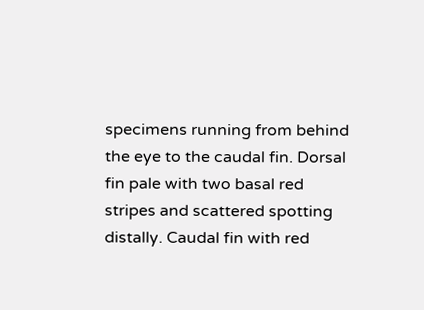specimens running from behind the eye to the caudal fin. Dorsal fin pale with two basal red stripes and scattered spotting distally. Caudal fin with red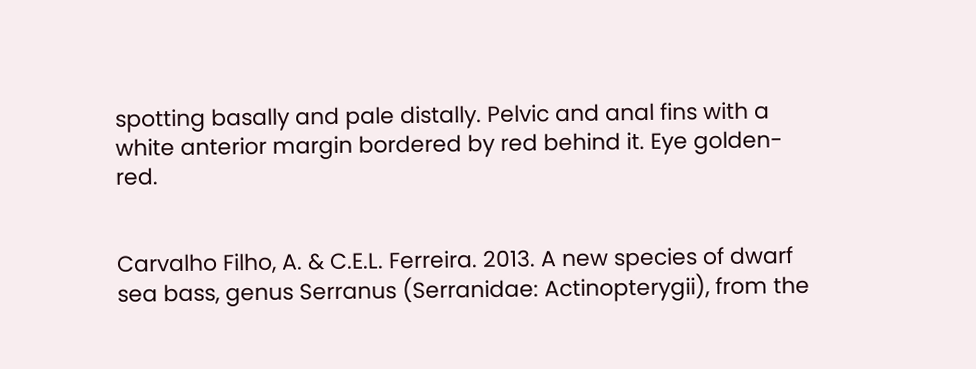spotting basally and pale distally. Pelvic and anal fins with a white anterior margin bordered by red behind it. Eye golden-red.


Carvalho Filho, A. & C.E.L. Ferreira. 2013. A new species of dwarf sea bass, genus Serranus (Serranidae: Actinopterygii), from the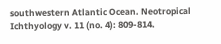southwestern Atlantic Ocean. Neotropical Ichthyology v. 11 (no. 4): 809-814.